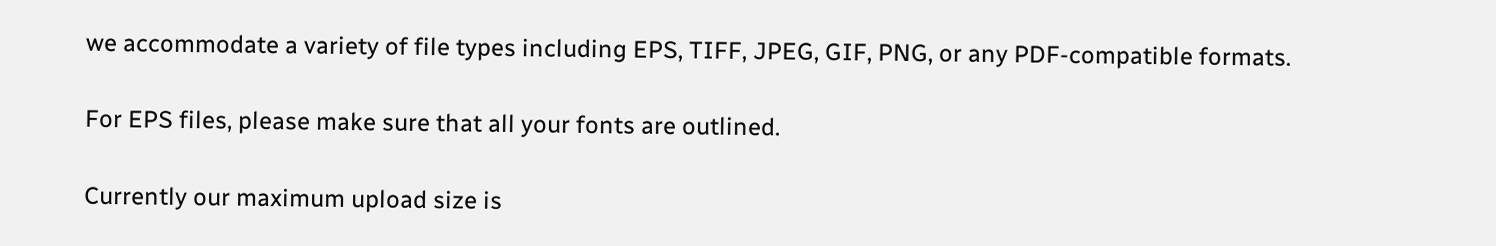we accommodate a variety of file types including EPS, TIFF, JPEG, GIF, PNG, or any PDF-compatible formats.

For EPS files, please make sure that all your fonts are outlined.

Currently our maximum upload size is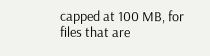capped at 100 MB, for files that are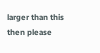larger than this then please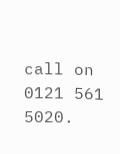call on 0121 561 5020.